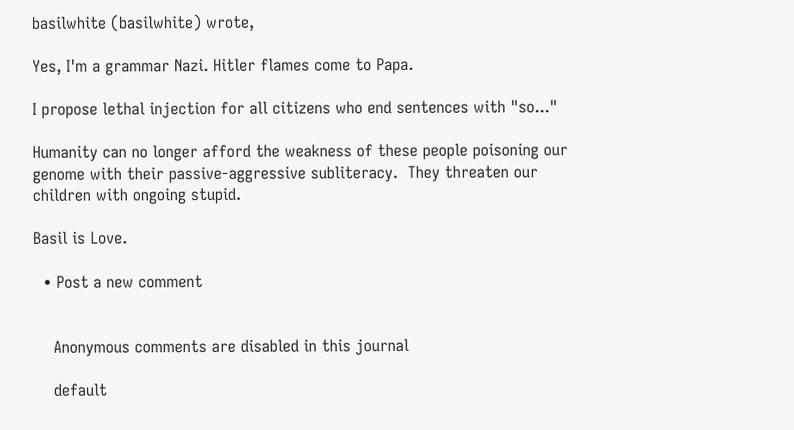basilwhite (basilwhite) wrote,

Yes, I'm a grammar Nazi. Hitler flames come to Papa.

I propose lethal injection for all citizens who end sentences with "so..."

Humanity can no longer afford the weakness of these people poisoning our genome with their passive-aggressive subliteracy.  They threaten our children with ongoing stupid.

Basil is Love.

  • Post a new comment


    Anonymous comments are disabled in this journal

    default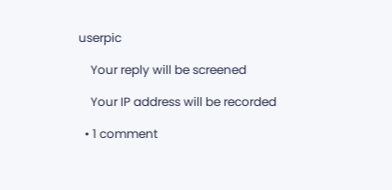userpic

    Your reply will be screened

    Your IP address will be recorded

  • 1 comment